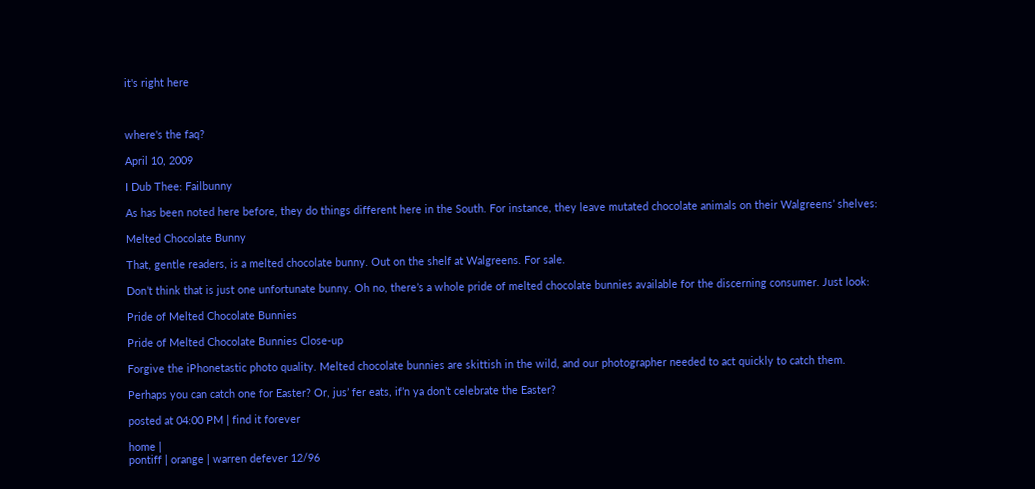it's right here



where's the faq?

April 10, 2009

I Dub Thee: Failbunny

As has been noted here before, they do things different here in the South. For instance, they leave mutated chocolate animals on their Walgreens’ shelves:

Melted Chocolate Bunny

That, gentle readers, is a melted chocolate bunny. Out on the shelf at Walgreens. For sale.

Don’t think that is just one unfortunate bunny. Oh no, there’s a whole pride of melted chocolate bunnies available for the discerning consumer. Just look:

Pride of Melted Chocolate Bunnies

Pride of Melted Chocolate Bunnies Close-up

Forgive the iPhonetastic photo quality. Melted chocolate bunnies are skittish in the wild, and our photographer needed to act quickly to catch them.

Perhaps you can catch one for Easter? Or, jus’ fer eats, if’n ya don’t celebrate the Easter?

posted at 04:00 PM | find it forever

home |
pontiff | orange | warren defever 12/96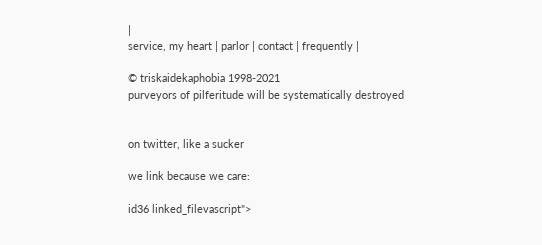|
service, my heart | parlor | contact | frequently |

© triskaidekaphobia 1998-2021
purveyors of pilferitude will be systematically destroyed


on twitter, like a sucker

we link because we care:

id36 linked_filevascript">